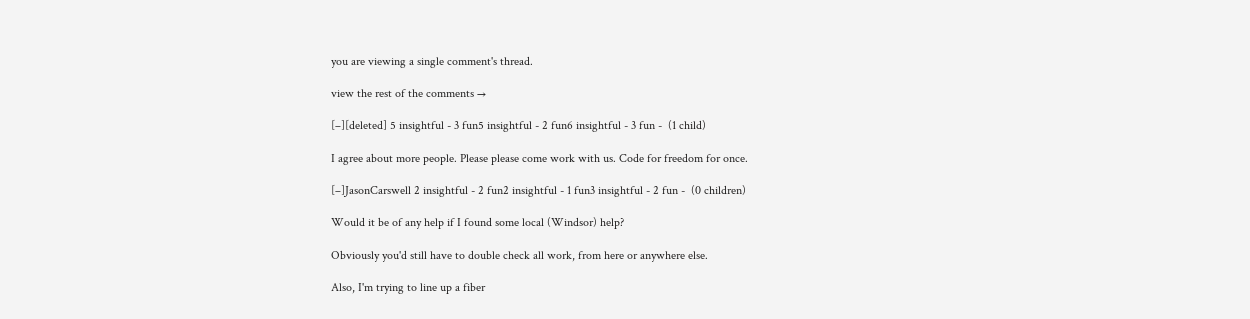you are viewing a single comment's thread.

view the rest of the comments →

[–][deleted] 5 insightful - 3 fun5 insightful - 2 fun6 insightful - 3 fun -  (1 child)

I agree about more people. Please please come work with us. Code for freedom for once.

[–]JasonCarswell 2 insightful - 2 fun2 insightful - 1 fun3 insightful - 2 fun -  (0 children)

Would it be of any help if I found some local (Windsor) help?

Obviously you'd still have to double check all work, from here or anywhere else.

Also, I'm trying to line up a fiber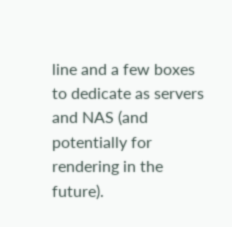line and a few boxes to dedicate as servers and NAS (and potentially for rendering in the future).